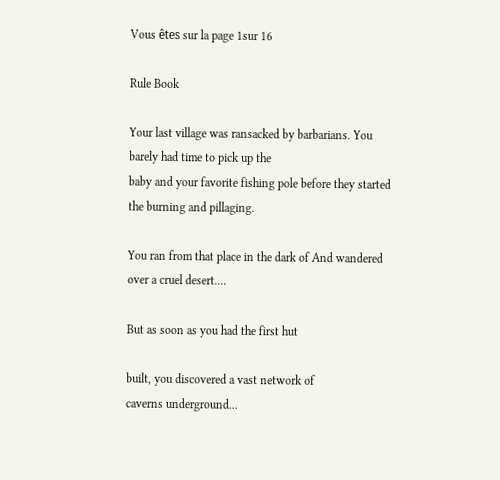Vous êtes sur la page 1sur 16

Rule Book

Your last village was ransacked by barbarians. You barely had time to pick up the
baby and your favorite fishing pole before they started the burning and pillaging.

You ran from that place in the dark of And wandered over a cruel desert....

But as soon as you had the first hut

built, you discovered a vast network of
caverns underground...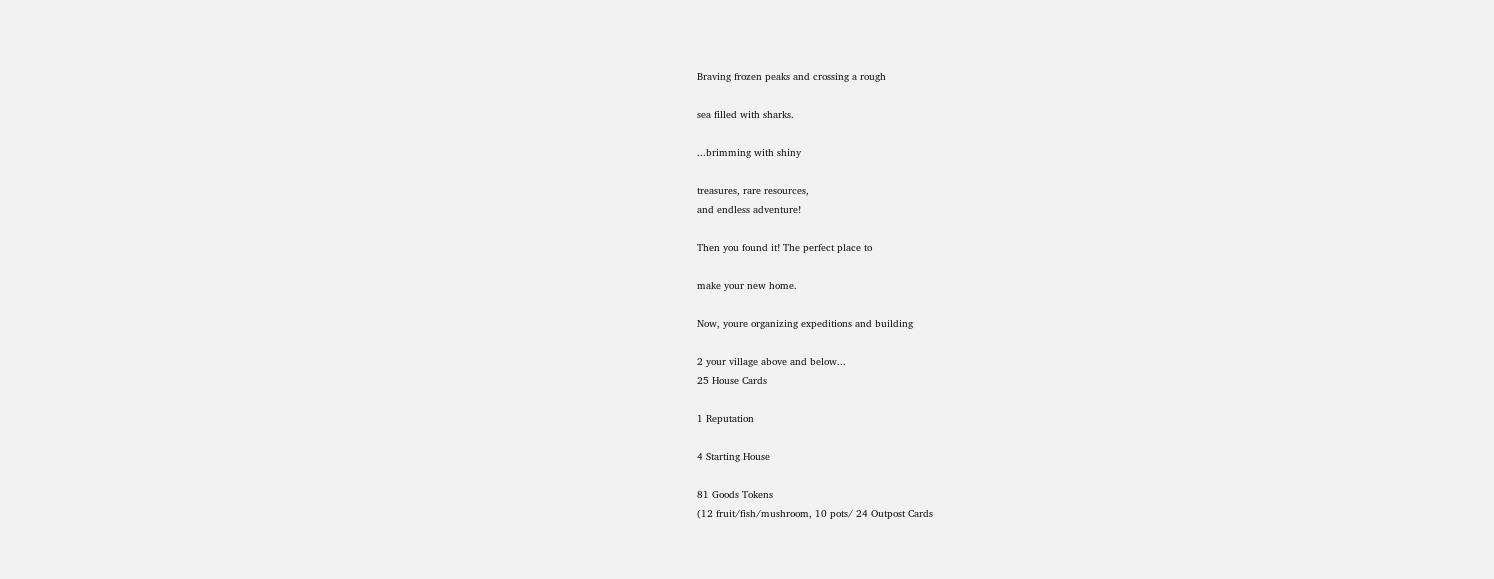Braving frozen peaks and crossing a rough

sea filled with sharks.

...brimming with shiny

treasures, rare resources,
and endless adventure!

Then you found it! The perfect place to

make your new home.

Now, youre organizing expeditions and building

2 your village above and below...
25 House Cards

1 Reputation

4 Starting House

81 Goods Tokens
(12 fruit/fish/mushroom, 10 pots/ 24 Outpost Cards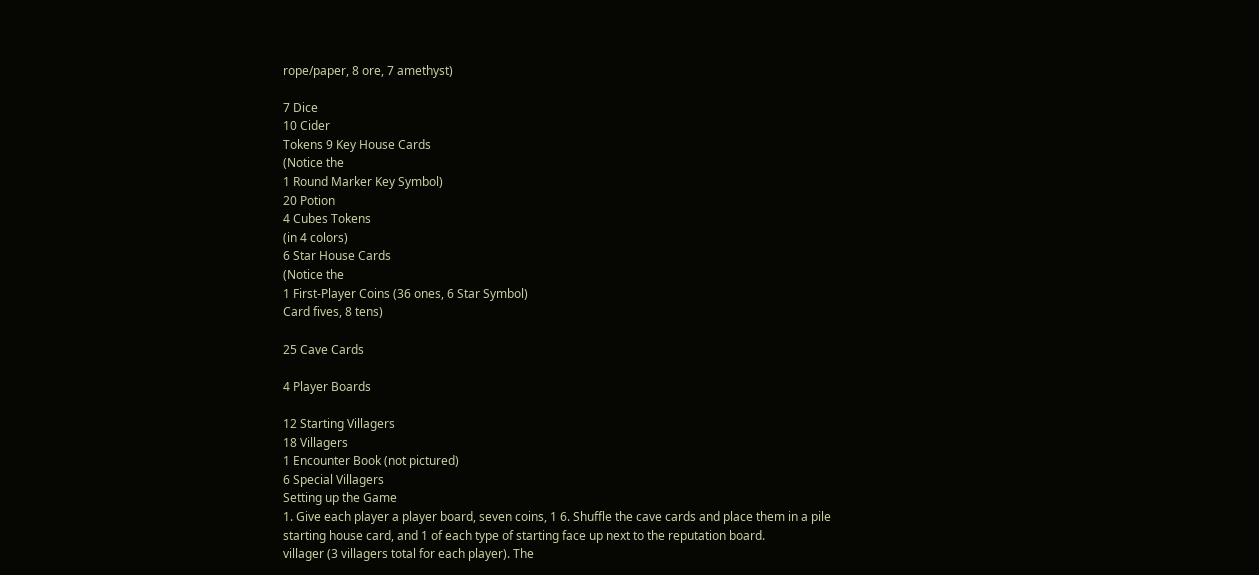rope/paper, 8 ore, 7 amethyst)

7 Dice
10 Cider
Tokens 9 Key House Cards
(Notice the
1 Round Marker Key Symbol)
20 Potion
4 Cubes Tokens
(in 4 colors)
6 Star House Cards
(Notice the
1 First-Player Coins (36 ones, 6 Star Symbol)
Card fives, 8 tens)

25 Cave Cards

4 Player Boards

12 Starting Villagers
18 Villagers
1 Encounter Book (not pictured)
6 Special Villagers
Setting up the Game
1. Give each player a player board, seven coins, 1 6. Shuffle the cave cards and place them in a pile
starting house card, and 1 of each type of starting face up next to the reputation board.
villager (3 villagers total for each player). The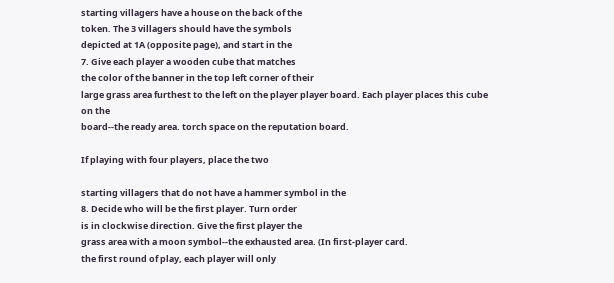starting villagers have a house on the back of the
token. The 3 villagers should have the symbols
depicted at 1A (opposite page), and start in the
7. Give each player a wooden cube that matches
the color of the banner in the top left corner of their
large grass area furthest to the left on the player player board. Each player places this cube on the
board--the ready area. torch space on the reputation board.

If playing with four players, place the two

starting villagers that do not have a hammer symbol in the
8. Decide who will be the first player. Turn order
is in clockwise direction. Give the first player the
grass area with a moon symbol--the exhausted area. (In first-player card.
the first round of play, each player will only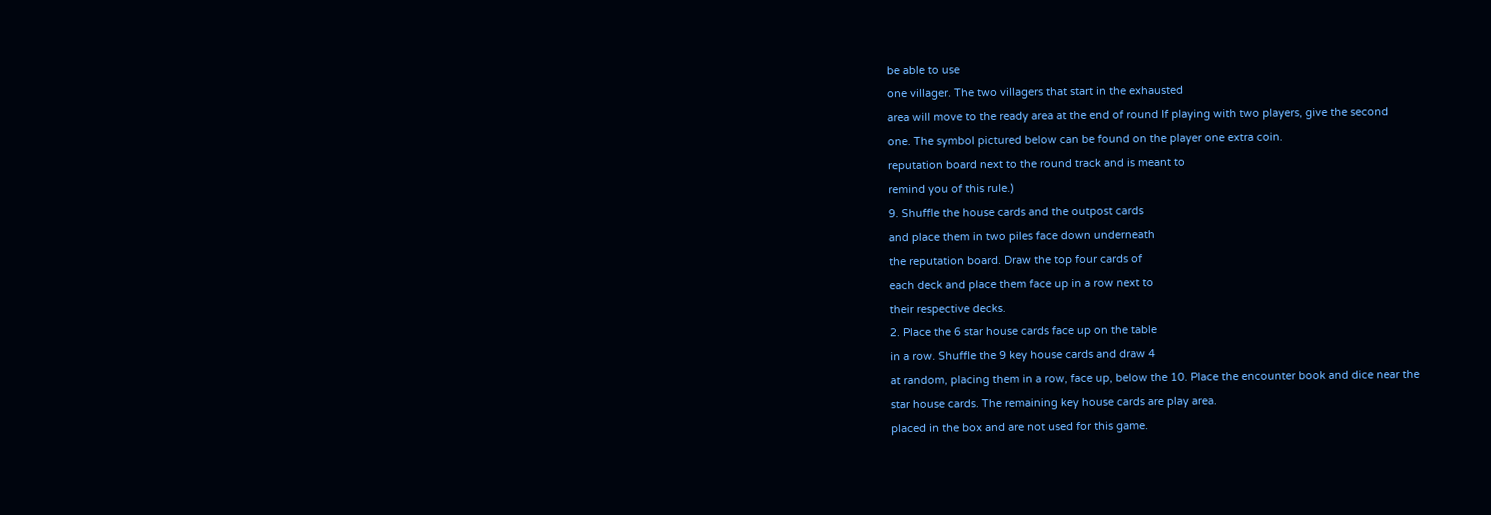be able to use
one villager. The two villagers that start in the exhausted
area will move to the ready area at the end of round If playing with two players, give the second
one. The symbol pictured below can be found on the player one extra coin.
reputation board next to the round track and is meant to
remind you of this rule.)
9. Shuffle the house cards and the outpost cards
and place them in two piles face down underneath
the reputation board. Draw the top four cards of
each deck and place them face up in a row next to
their respective decks.
2. Place the 6 star house cards face up on the table
in a row. Shuffle the 9 key house cards and draw 4
at random, placing them in a row, face up, below the 10. Place the encounter book and dice near the
star house cards. The remaining key house cards are play area.
placed in the box and are not used for this game.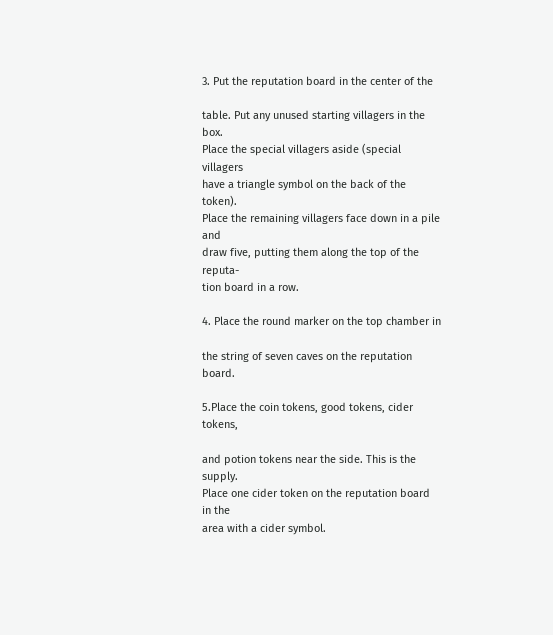3. Put the reputation board in the center of the

table. Put any unused starting villagers in the box.
Place the special villagers aside (special villagers
have a triangle symbol on the back of the token).
Place the remaining villagers face down in a pile and
draw five, putting them along the top of the reputa-
tion board in a row.

4. Place the round marker on the top chamber in

the string of seven caves on the reputation board.

5.Place the coin tokens, good tokens, cider tokens,

and potion tokens near the side. This is the supply.
Place one cider token on the reputation board in the
area with a cider symbol.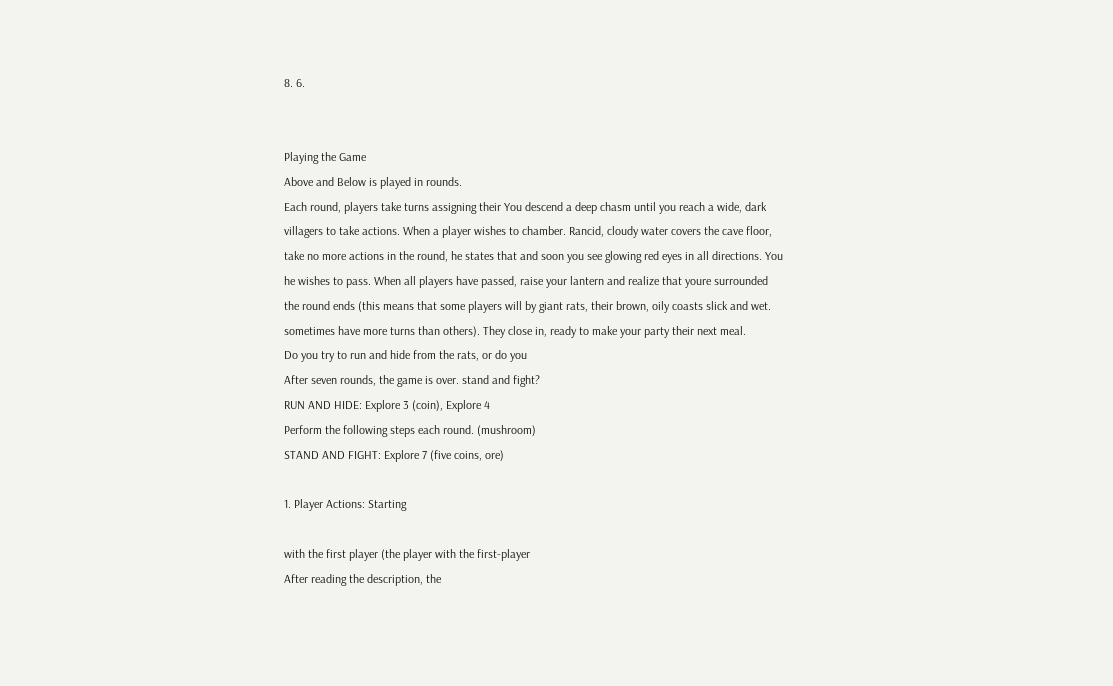8. 6.


Playing the Game
Above and Below is played in rounds.
Each round, players take turns assigning their You descend a deep chasm until you reach a wide, dark
villagers to take actions. When a player wishes to chamber. Rancid, cloudy water covers the cave floor,
take no more actions in the round, he states that and soon you see glowing red eyes in all directions. You
he wishes to pass. When all players have passed, raise your lantern and realize that youre surrounded
the round ends (this means that some players will by giant rats, their brown, oily coasts slick and wet.
sometimes have more turns than others). They close in, ready to make your party their next meal.
Do you try to run and hide from the rats, or do you
After seven rounds, the game is over. stand and fight?
RUN AND HIDE: Explore 3 (coin), Explore 4
Perform the following steps each round. (mushroom)
STAND AND FIGHT: Explore 7 (five coins, ore)

1. Player Actions: Starting

with the first player (the player with the first-player
After reading the description, the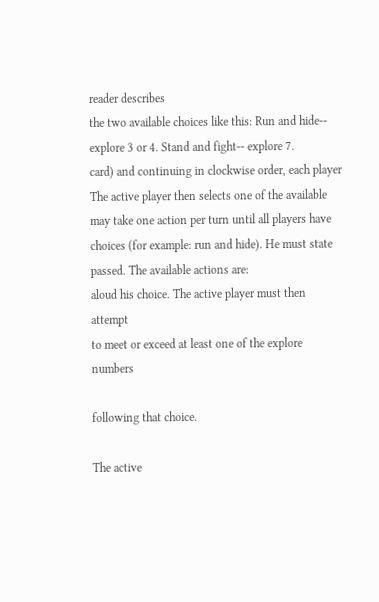reader describes
the two available choices like this: Run and hide--
explore 3 or 4. Stand and fight-- explore 7.
card) and continuing in clockwise order, each player
The active player then selects one of the available
may take one action per turn until all players have
choices (for example: run and hide). He must state
passed. The available actions are:
aloud his choice. The active player must then attempt
to meet or exceed at least one of the explore numbers

following that choice.

The active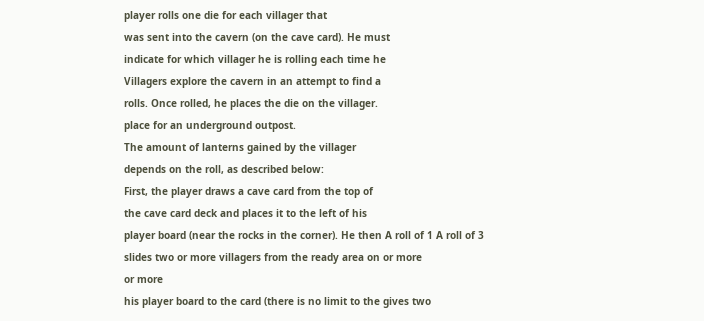player rolls one die for each villager that
was sent into the cavern (on the cave card). He must
indicate for which villager he is rolling each time he
Villagers explore the cavern in an attempt to find a
rolls. Once rolled, he places the die on the villager.
place for an underground outpost.
The amount of lanterns gained by the villager
depends on the roll, as described below:
First, the player draws a cave card from the top of
the cave card deck and places it to the left of his
player board (near the rocks in the corner). He then A roll of 1 A roll of 3
slides two or more villagers from the ready area on or more
or more
his player board to the card (there is no limit to the gives two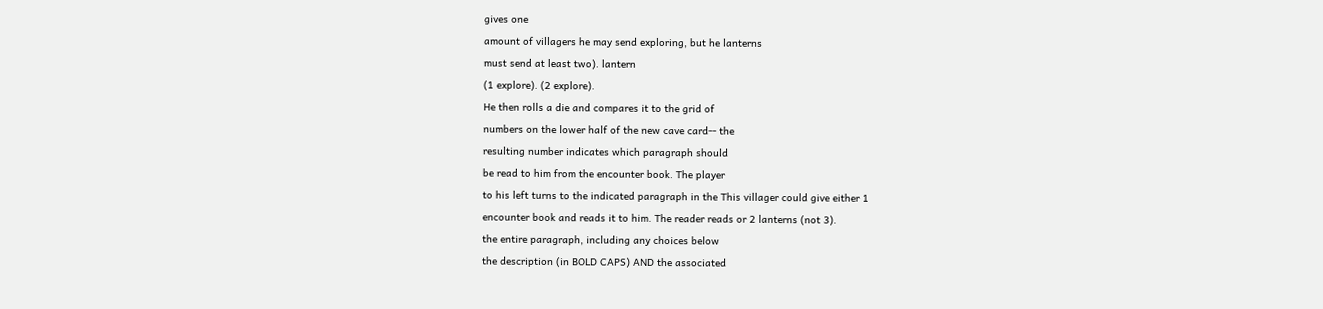gives one
amount of villagers he may send exploring, but he lanterns
must send at least two). lantern
(1 explore). (2 explore).
He then rolls a die and compares it to the grid of
numbers on the lower half of the new cave card-- the
resulting number indicates which paragraph should
be read to him from the encounter book. The player
to his left turns to the indicated paragraph in the This villager could give either 1
encounter book and reads it to him. The reader reads or 2 lanterns (not 3).
the entire paragraph, including any choices below
the description (in BOLD CAPS) AND the associated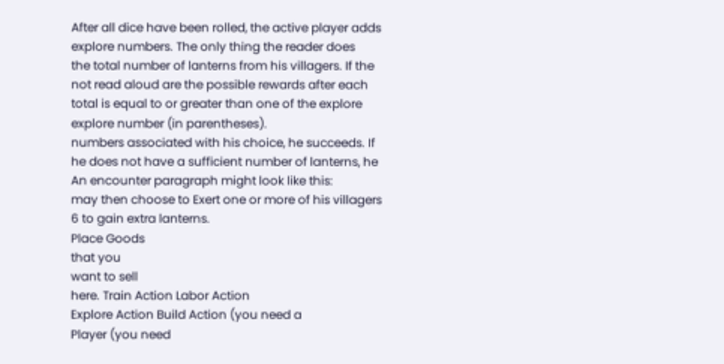After all dice have been rolled, the active player adds
explore numbers. The only thing the reader does
the total number of lanterns from his villagers. If the
not read aloud are the possible rewards after each
total is equal to or greater than one of the explore
explore number (in parentheses).
numbers associated with his choice, he succeeds. If
he does not have a sufficient number of lanterns, he
An encounter paragraph might look like this:
may then choose to Exert one or more of his villagers
6 to gain extra lanterns.
Place Goods
that you
want to sell
here. Train Action Labor Action
Explore Action Build Action (you need a
Player (you need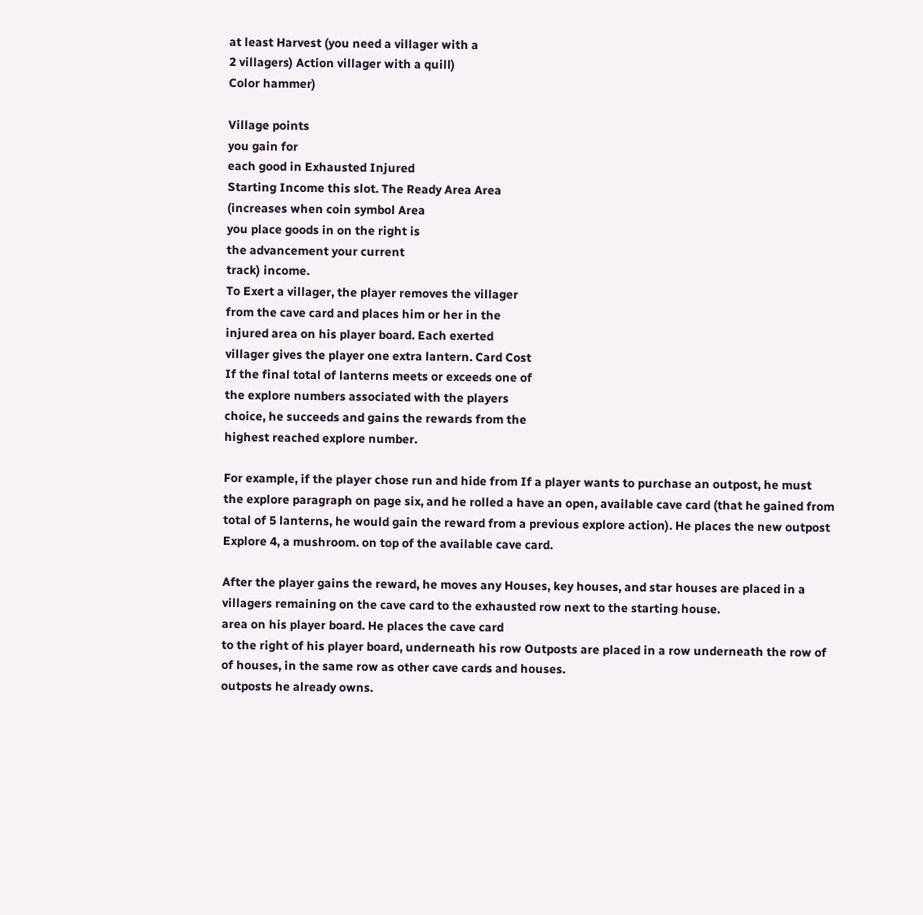at least Harvest (you need a villager with a
2 villagers) Action villager with a quill)
Color hammer)

Village points
you gain for
each good in Exhausted Injured
Starting Income this slot. The Ready Area Area
(increases when coin symbol Area
you place goods in on the right is
the advancement your current
track) income.
To Exert a villager, the player removes the villager
from the cave card and places him or her in the
injured area on his player board. Each exerted
villager gives the player one extra lantern. Card Cost
If the final total of lanterns meets or exceeds one of
the explore numbers associated with the players
choice, he succeeds and gains the rewards from the
highest reached explore number.

For example, if the player chose run and hide from If a player wants to purchase an outpost, he must
the explore paragraph on page six, and he rolled a have an open, available cave card (that he gained from
total of 5 lanterns, he would gain the reward from a previous explore action). He places the new outpost
Explore 4, a mushroom. on top of the available cave card.

After the player gains the reward, he moves any Houses, key houses, and star houses are placed in a
villagers remaining on the cave card to the exhausted row next to the starting house.
area on his player board. He places the cave card
to the right of his player board, underneath his row Outposts are placed in a row underneath the row of
of houses, in the same row as other cave cards and houses.
outposts he already owns.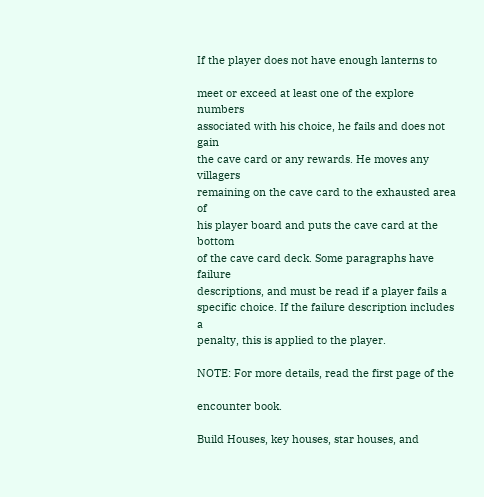If the player does not have enough lanterns to

meet or exceed at least one of the explore numbers
associated with his choice, he fails and does not gain
the cave card or any rewards. He moves any villagers
remaining on the cave card to the exhausted area of
his player board and puts the cave card at the bottom
of the cave card deck. Some paragraphs have failure
descriptions, and must be read if a player fails a
specific choice. If the failure description includes a
penalty, this is applied to the player.

NOTE: For more details, read the first page of the

encounter book.

Build Houses, key houses, star houses, and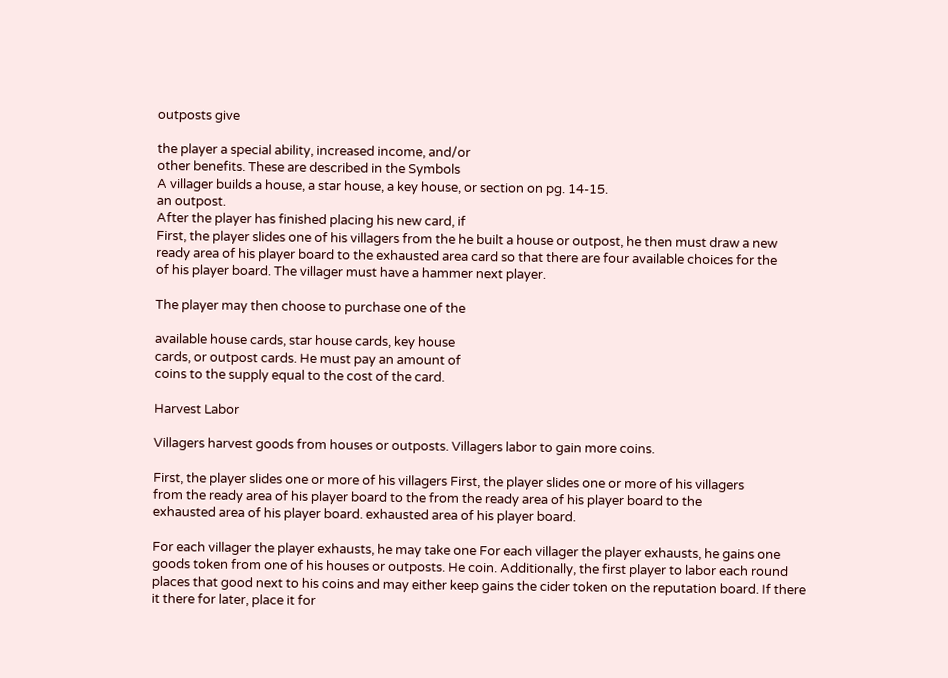outposts give

the player a special ability, increased income, and/or
other benefits. These are described in the Symbols
A villager builds a house, a star house, a key house, or section on pg. 14-15.
an outpost.
After the player has finished placing his new card, if
First, the player slides one of his villagers from the he built a house or outpost, he then must draw a new
ready area of his player board to the exhausted area card so that there are four available choices for the
of his player board. The villager must have a hammer next player.

The player may then choose to purchase one of the

available house cards, star house cards, key house
cards, or outpost cards. He must pay an amount of
coins to the supply equal to the cost of the card.

Harvest Labor

Villagers harvest goods from houses or outposts. Villagers labor to gain more coins.

First, the player slides one or more of his villagers First, the player slides one or more of his villagers
from the ready area of his player board to the from the ready area of his player board to the
exhausted area of his player board. exhausted area of his player board.

For each villager the player exhausts, he may take one For each villager the player exhausts, he gains one
goods token from one of his houses or outposts. He coin. Additionally, the first player to labor each round
places that good next to his coins and may either keep gains the cider token on the reputation board. If there
it there for later, place it for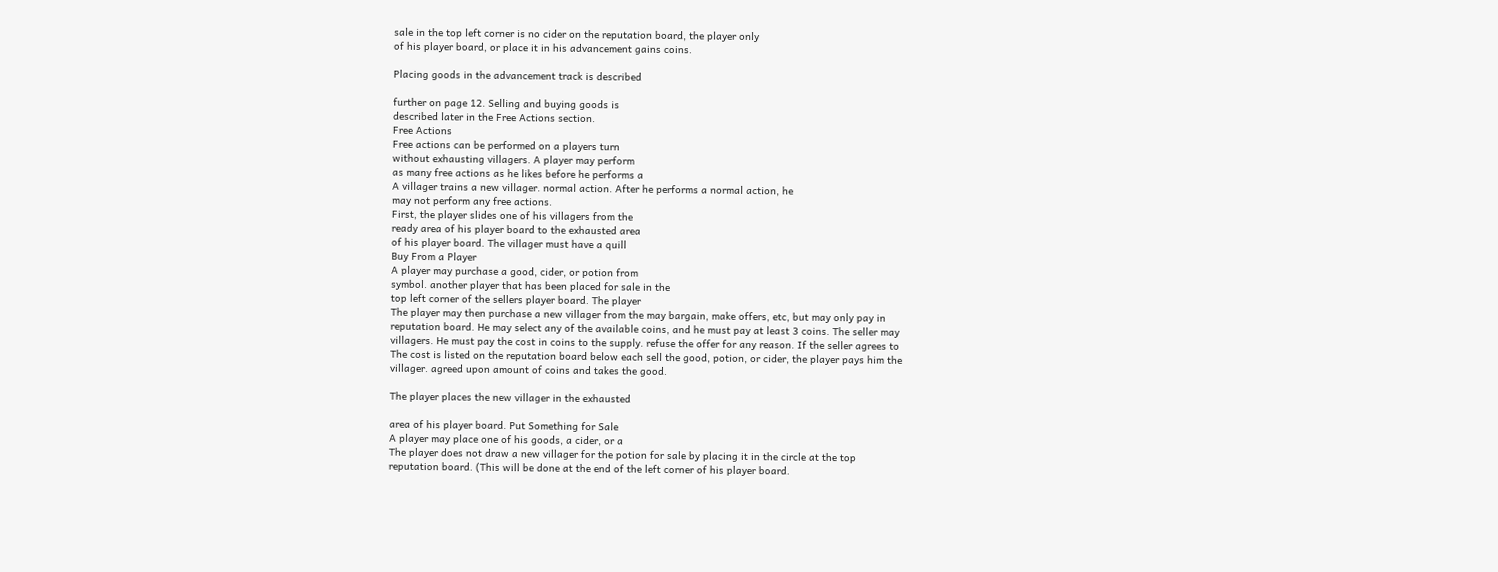sale in the top left corner is no cider on the reputation board, the player only
of his player board, or place it in his advancement gains coins.

Placing goods in the advancement track is described

further on page 12. Selling and buying goods is
described later in the Free Actions section.
Free Actions
Free actions can be performed on a players turn
without exhausting villagers. A player may perform
as many free actions as he likes before he performs a
A villager trains a new villager. normal action. After he performs a normal action, he
may not perform any free actions.
First, the player slides one of his villagers from the
ready area of his player board to the exhausted area
of his player board. The villager must have a quill
Buy From a Player
A player may purchase a good, cider, or potion from
symbol. another player that has been placed for sale in the
top left corner of the sellers player board. The player
The player may then purchase a new villager from the may bargain, make offers, etc, but may only pay in
reputation board. He may select any of the available coins, and he must pay at least 3 coins. The seller may
villagers. He must pay the cost in coins to the supply. refuse the offer for any reason. If the seller agrees to
The cost is listed on the reputation board below each sell the good, potion, or cider, the player pays him the
villager. agreed upon amount of coins and takes the good.

The player places the new villager in the exhausted

area of his player board. Put Something for Sale
A player may place one of his goods, a cider, or a
The player does not draw a new villager for the potion for sale by placing it in the circle at the top
reputation board. (This will be done at the end of the left corner of his player board.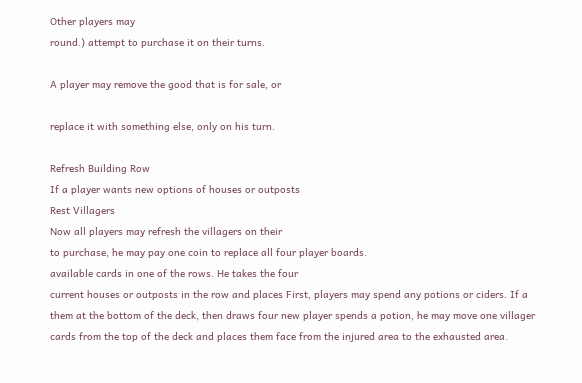Other players may
round.) attempt to purchase it on their turns.

A player may remove the good that is for sale, or

replace it with something else, only on his turn.

Refresh Building Row
If a player wants new options of houses or outposts
Rest Villagers
Now all players may refresh the villagers on their
to purchase, he may pay one coin to replace all four player boards.
available cards in one of the rows. He takes the four
current houses or outposts in the row and places First, players may spend any potions or ciders. If a
them at the bottom of the deck, then draws four new player spends a potion, he may move one villager
cards from the top of the deck and places them face from the injured area to the exhausted area.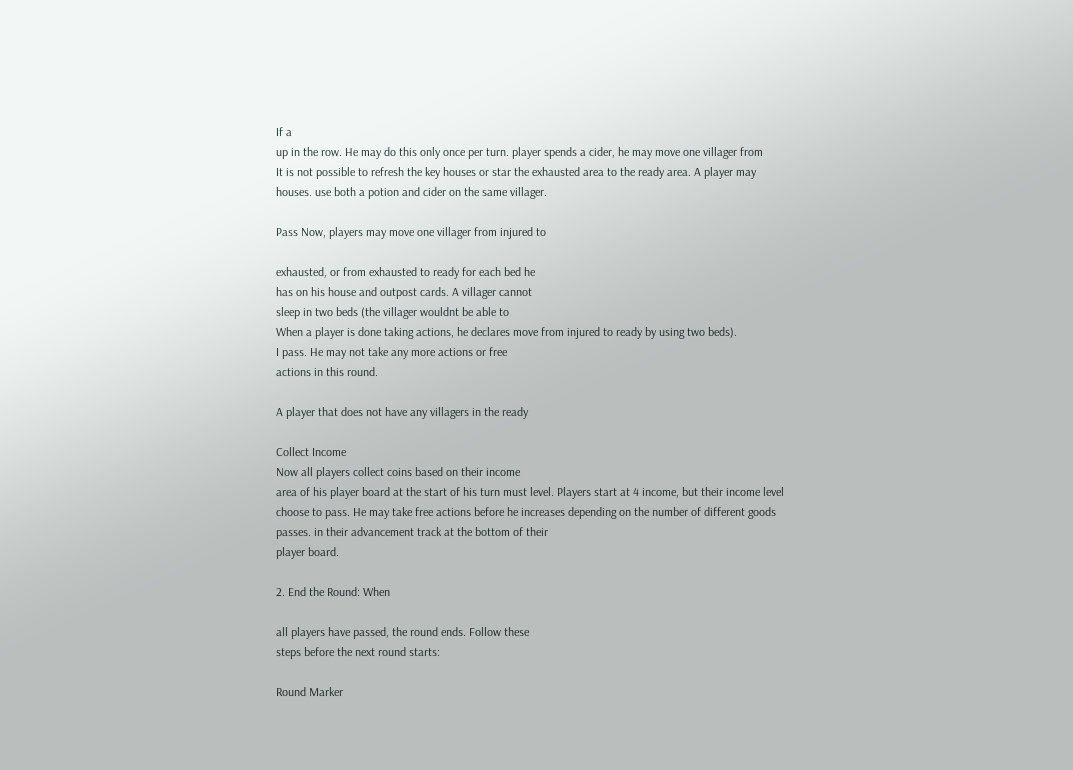If a
up in the row. He may do this only once per turn. player spends a cider, he may move one villager from
It is not possible to refresh the key houses or star the exhausted area to the ready area. A player may
houses. use both a potion and cider on the same villager.

Pass Now, players may move one villager from injured to

exhausted, or from exhausted to ready for each bed he
has on his house and outpost cards. A villager cannot
sleep in two beds (the villager wouldnt be able to
When a player is done taking actions, he declares move from injured to ready by using two beds).
I pass. He may not take any more actions or free
actions in this round.

A player that does not have any villagers in the ready

Collect Income
Now all players collect coins based on their income
area of his player board at the start of his turn must level. Players start at 4 income, but their income level
choose to pass. He may take free actions before he increases depending on the number of different goods
passes. in their advancement track at the bottom of their
player board.

2. End the Round: When

all players have passed, the round ends. Follow these
steps before the next round starts:

Round Marker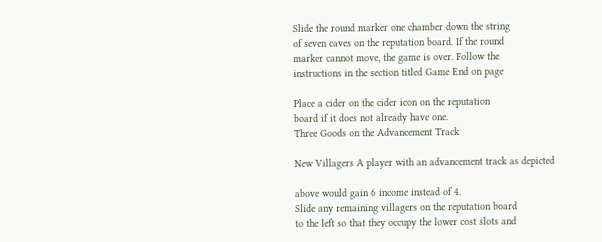Slide the round marker one chamber down the string
of seven caves on the reputation board. If the round
marker cannot move, the game is over. Follow the
instructions in the section titled Game End on page

Place a cider on the cider icon on the reputation
board if it does not already have one.
Three Goods on the Advancement Track

New Villagers A player with an advancement track as depicted

above would gain 6 income instead of 4.
Slide any remaining villagers on the reputation board
to the left so that they occupy the lower cost slots and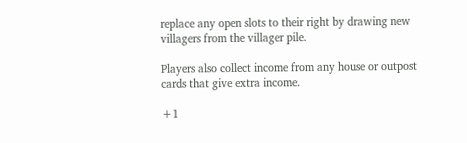replace any open slots to their right by drawing new
villagers from the villager pile.

Players also collect income from any house or outpost
cards that give extra income.

+1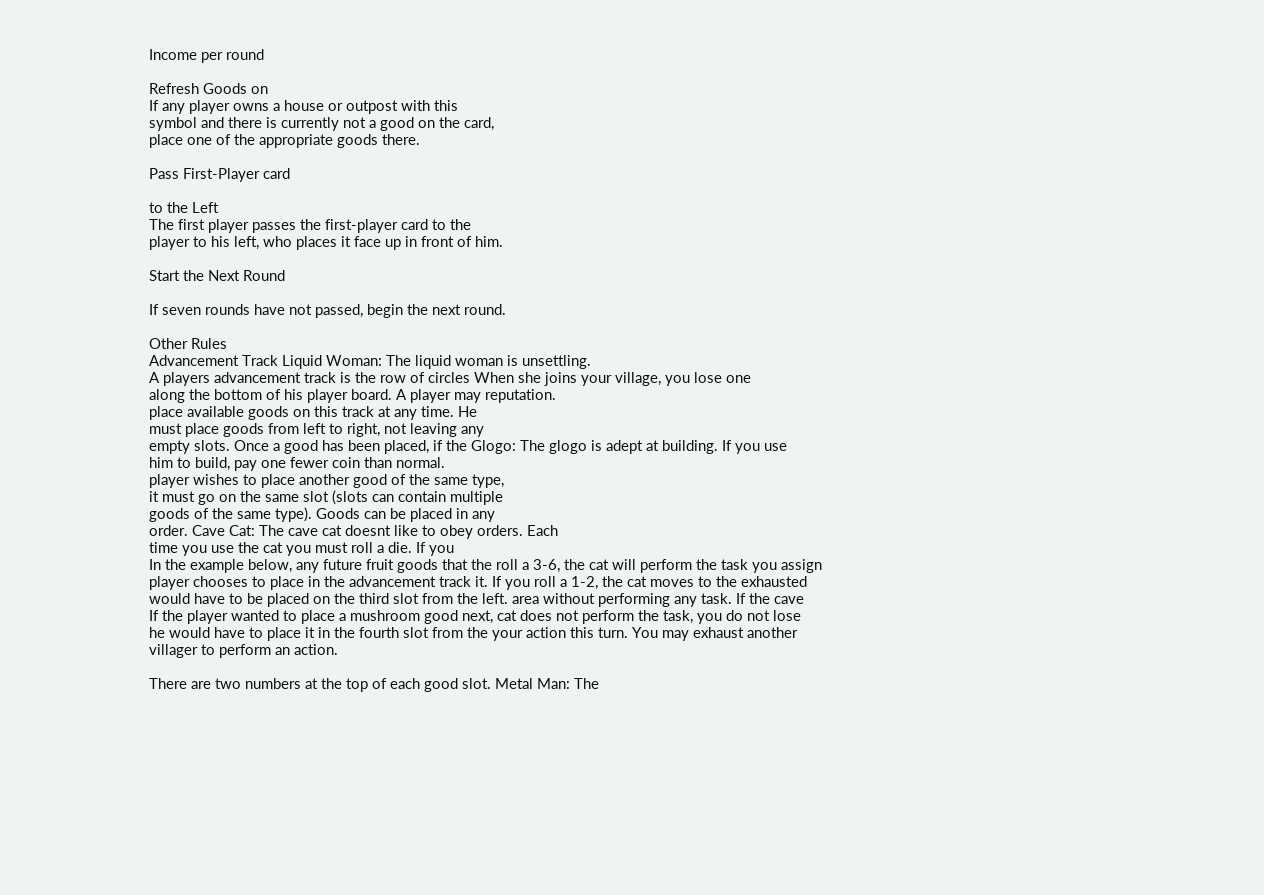Income per round

Refresh Goods on
If any player owns a house or outpost with this
symbol and there is currently not a good on the card,
place one of the appropriate goods there.

Pass First-Player card

to the Left
The first player passes the first-player card to the
player to his left, who places it face up in front of him.

Start the Next Round

If seven rounds have not passed, begin the next round.

Other Rules
Advancement Track Liquid Woman: The liquid woman is unsettling.
A players advancement track is the row of circles When she joins your village, you lose one
along the bottom of his player board. A player may reputation.
place available goods on this track at any time. He
must place goods from left to right, not leaving any
empty slots. Once a good has been placed, if the Glogo: The glogo is adept at building. If you use
him to build, pay one fewer coin than normal.
player wishes to place another good of the same type,
it must go on the same slot (slots can contain multiple
goods of the same type). Goods can be placed in any
order. Cave Cat: The cave cat doesnt like to obey orders. Each
time you use the cat you must roll a die. If you
In the example below, any future fruit goods that the roll a 3-6, the cat will perform the task you assign
player chooses to place in the advancement track it. If you roll a 1-2, the cat moves to the exhausted
would have to be placed on the third slot from the left. area without performing any task. If the cave
If the player wanted to place a mushroom good next, cat does not perform the task, you do not lose
he would have to place it in the fourth slot from the your action this turn. You may exhaust another
villager to perform an action.

There are two numbers at the top of each good slot. Metal Man: The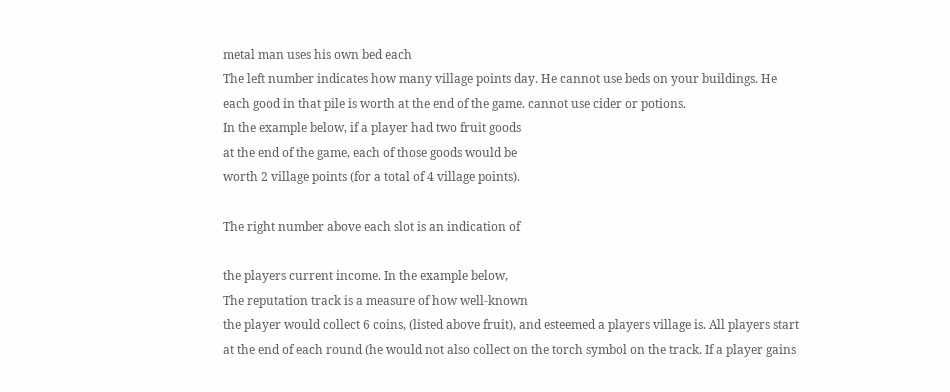metal man uses his own bed each
The left number indicates how many village points day. He cannot use beds on your buildings. He
each good in that pile is worth at the end of the game. cannot use cider or potions.
In the example below, if a player had two fruit goods
at the end of the game, each of those goods would be
worth 2 village points (for a total of 4 village points).

The right number above each slot is an indication of

the players current income. In the example below,
The reputation track is a measure of how well-known
the player would collect 6 coins, (listed above fruit), and esteemed a players village is. All players start
at the end of each round (he would not also collect on the torch symbol on the track. If a player gains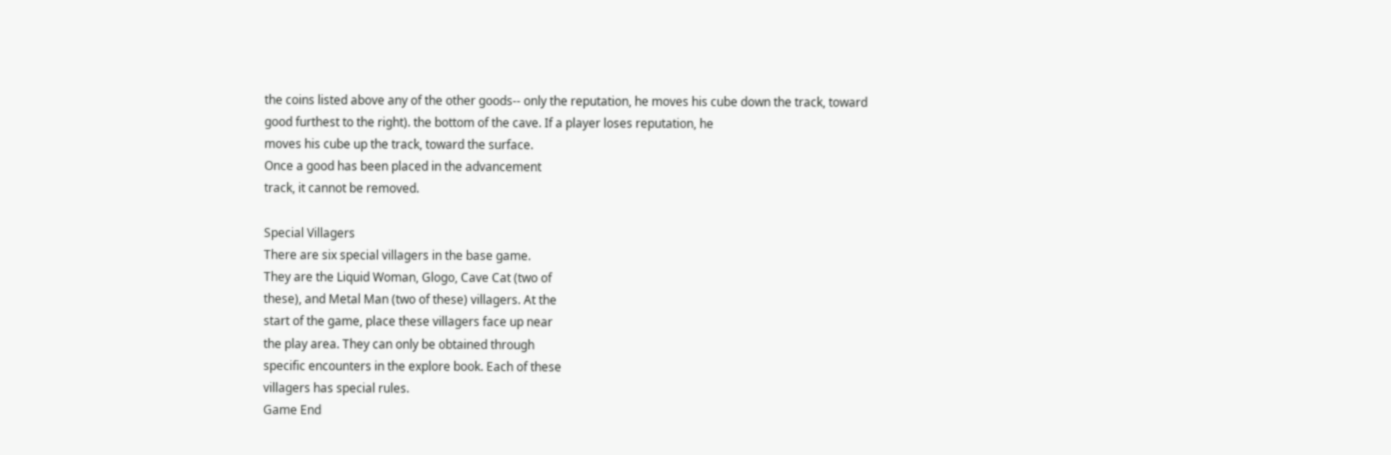the coins listed above any of the other goods-- only the reputation, he moves his cube down the track, toward
good furthest to the right). the bottom of the cave. If a player loses reputation, he
moves his cube up the track, toward the surface.
Once a good has been placed in the advancement
track, it cannot be removed.

Special Villagers
There are six special villagers in the base game.
They are the Liquid Woman, Glogo, Cave Cat (two of
these), and Metal Man (two of these) villagers. At the
start of the game, place these villagers face up near
the play area. They can only be obtained through
specific encounters in the explore book. Each of these
villagers has special rules.
Game End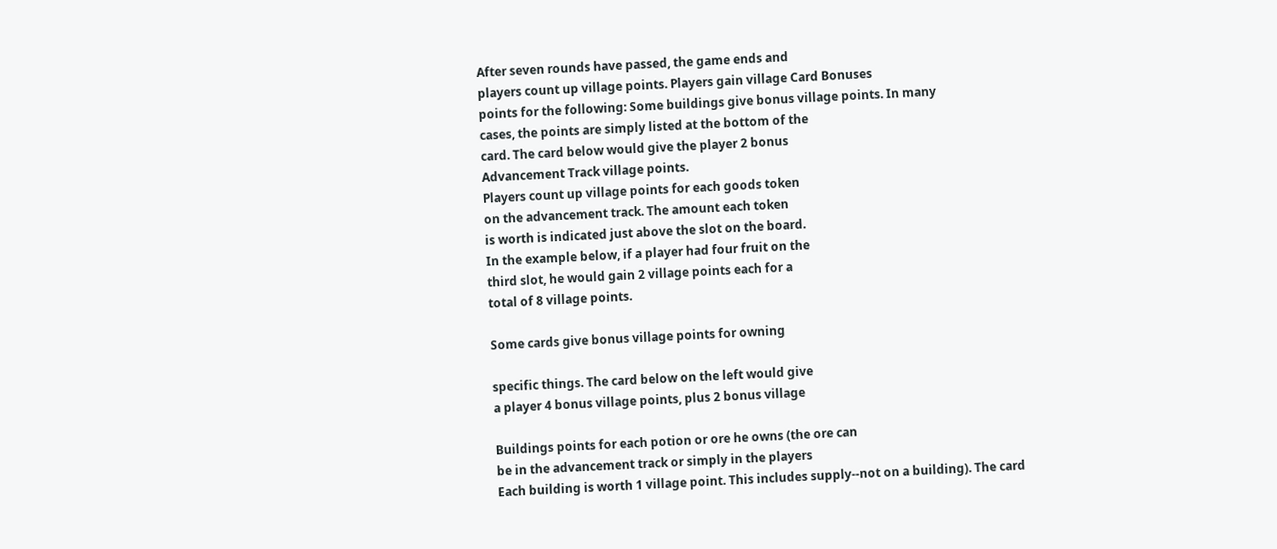After seven rounds have passed, the game ends and
players count up village points. Players gain village Card Bonuses
points for the following: Some buildings give bonus village points. In many
cases, the points are simply listed at the bottom of the
card. The card below would give the player 2 bonus
Advancement Track village points.
Players count up village points for each goods token
on the advancement track. The amount each token
is worth is indicated just above the slot on the board.
In the example below, if a player had four fruit on the
third slot, he would gain 2 village points each for a
total of 8 village points.

Some cards give bonus village points for owning

specific things. The card below on the left would give
a player 4 bonus village points, plus 2 bonus village

Buildings points for each potion or ore he owns (the ore can
be in the advancement track or simply in the players
Each building is worth 1 village point. This includes supply--not on a building). The card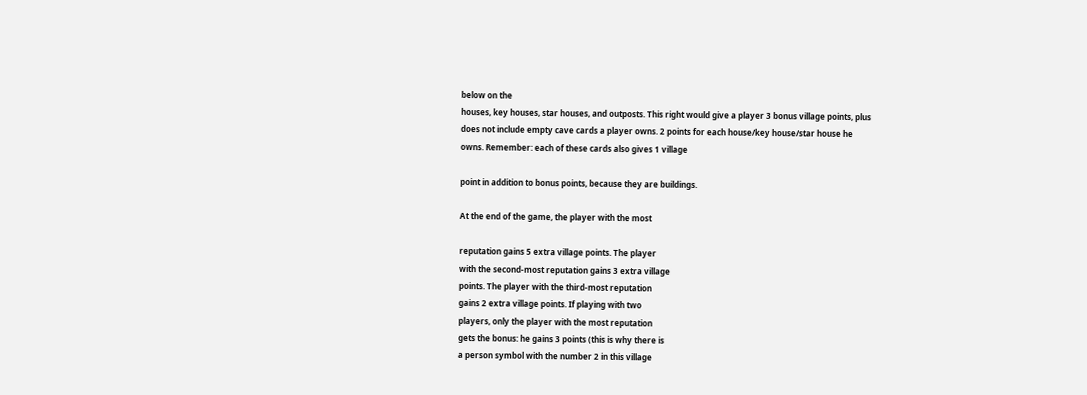below on the
houses, key houses, star houses, and outposts. This right would give a player 3 bonus village points, plus
does not include empty cave cards a player owns. 2 points for each house/key house/star house he
owns. Remember: each of these cards also gives 1 village

point in addition to bonus points, because they are buildings.

At the end of the game, the player with the most

reputation gains 5 extra village points. The player
with the second-most reputation gains 3 extra village
points. The player with the third-most reputation
gains 2 extra village points. If playing with two
players, only the player with the most reputation
gets the bonus: he gains 3 points (this is why there is
a person symbol with the number 2 in this village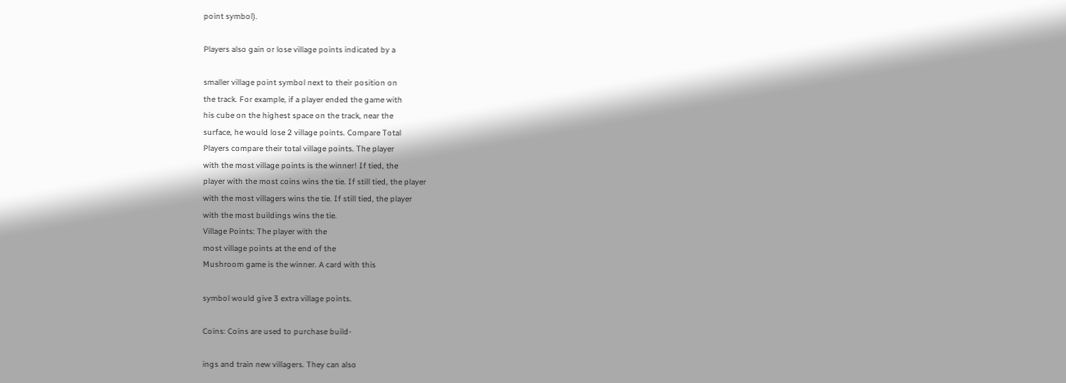point symbol).

Players also gain or lose village points indicated by a

smaller village point symbol next to their position on
the track. For example, if a player ended the game with
his cube on the highest space on the track, near the
surface, he would lose 2 village points. Compare Total
Players compare their total village points. The player
with the most village points is the winner! If tied, the
player with the most coins wins the tie. If still tied, the player
with the most villagers wins the tie. If still tied, the player
with the most buildings wins the tie.
Village Points: The player with the
most village points at the end of the
Mushroom game is the winner. A card with this

symbol would give 3 extra village points.

Coins: Coins are used to purchase build-

ings and train new villagers. They can also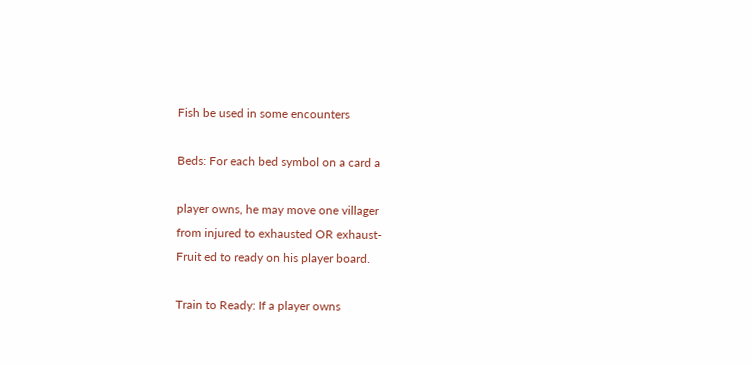Fish be used in some encounters

Beds: For each bed symbol on a card a

player owns, he may move one villager
from injured to exhausted OR exhaust-
Fruit ed to ready on his player board.

Train to Ready: If a player owns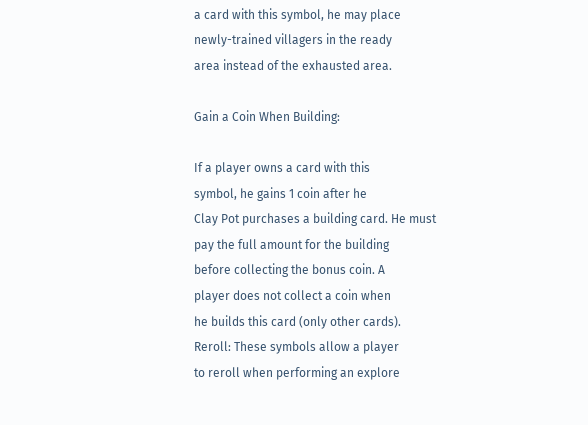a card with this symbol, he may place
newly-trained villagers in the ready
area instead of the exhausted area.

Gain a Coin When Building:

If a player owns a card with this
symbol, he gains 1 coin after he
Clay Pot purchases a building card. He must
pay the full amount for the building
before collecting the bonus coin. A
player does not collect a coin when
he builds this card (only other cards).
Reroll: These symbols allow a player
to reroll when performing an explore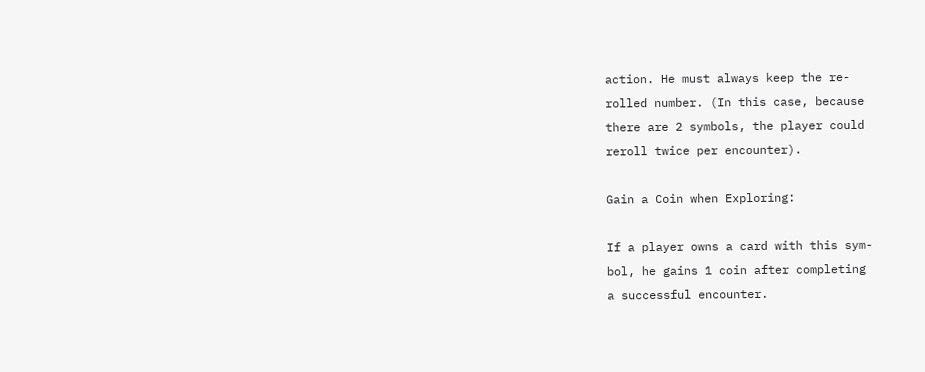action. He must always keep the re-
rolled number. (In this case, because
there are 2 symbols, the player could
reroll twice per encounter).

Gain a Coin when Exploring:

If a player owns a card with this sym-
bol, he gains 1 coin after completing
a successful encounter.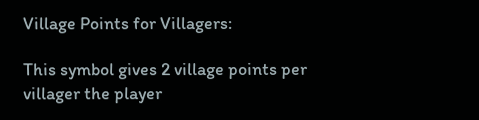Village Points for Villagers:

This symbol gives 2 village points per
villager the player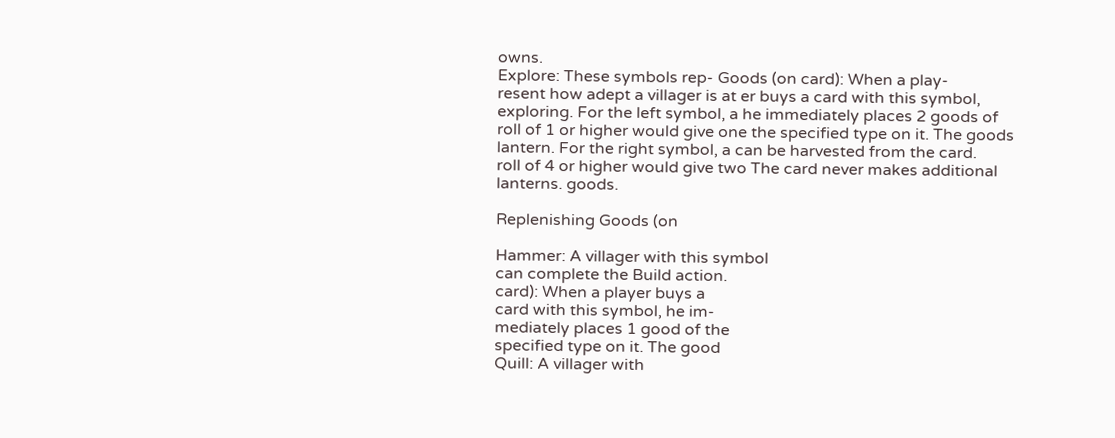owns.
Explore: These symbols rep- Goods (on card): When a play-
resent how adept a villager is at er buys a card with this symbol,
exploring. For the left symbol, a he immediately places 2 goods of
roll of 1 or higher would give one the specified type on it. The goods
lantern. For the right symbol, a can be harvested from the card.
roll of 4 or higher would give two The card never makes additional
lanterns. goods.

Replenishing Goods (on

Hammer: A villager with this symbol
can complete the Build action.
card): When a player buys a
card with this symbol, he im-
mediately places 1 good of the
specified type on it. The good
Quill: A villager with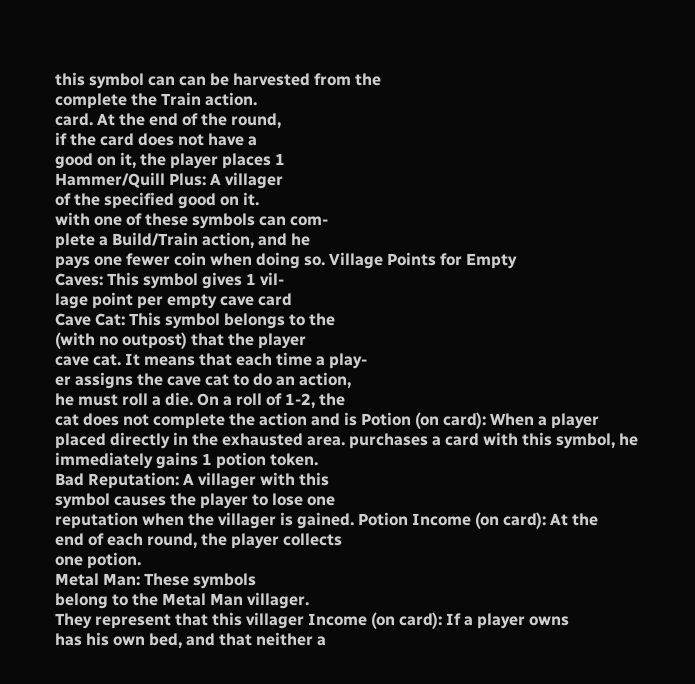this symbol can can be harvested from the
complete the Train action.
card. At the end of the round,
if the card does not have a
good on it, the player places 1
Hammer/Quill Plus: A villager
of the specified good on it.
with one of these symbols can com-
plete a Build/Train action, and he
pays one fewer coin when doing so. Village Points for Empty
Caves: This symbol gives 1 vil-
lage point per empty cave card
Cave Cat: This symbol belongs to the
(with no outpost) that the player
cave cat. It means that each time a play-
er assigns the cave cat to do an action,
he must roll a die. On a roll of 1-2, the
cat does not complete the action and is Potion (on card): When a player
placed directly in the exhausted area. purchases a card with this symbol, he
immediately gains 1 potion token.
Bad Reputation: A villager with this
symbol causes the player to lose one
reputation when the villager is gained. Potion Income (on card): At the
end of each round, the player collects
one potion.
Metal Man: These symbols
belong to the Metal Man villager.
They represent that this villager Income (on card): If a player owns
has his own bed, and that neither a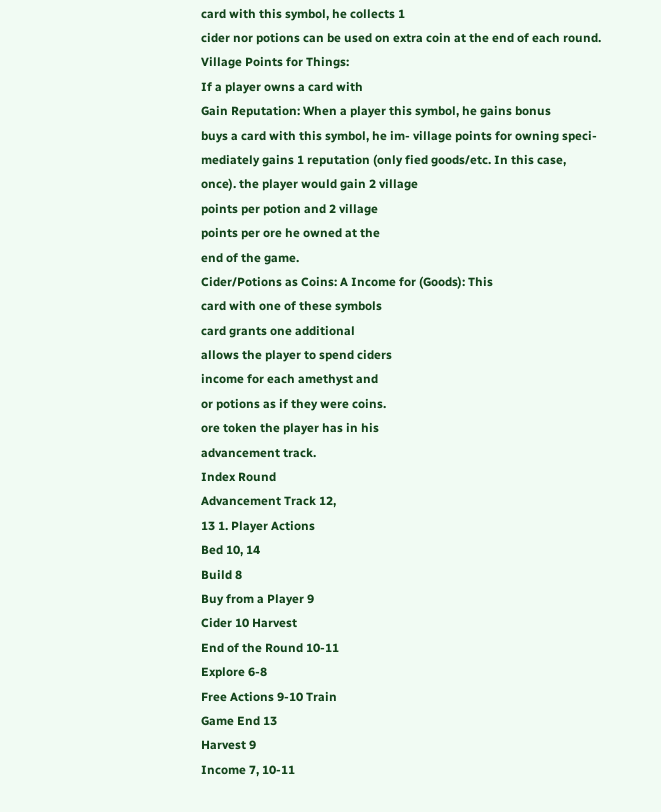card with this symbol, he collects 1
cider nor potions can be used on extra coin at the end of each round.
Village Points for Things:
If a player owns a card with
Gain Reputation: When a player this symbol, he gains bonus
buys a card with this symbol, he im- village points for owning speci-
mediately gains 1 reputation (only fied goods/etc. In this case,
once). the player would gain 2 village
points per potion and 2 village
points per ore he owned at the
end of the game.
Cider/Potions as Coins: A Income for (Goods): This
card with one of these symbols
card grants one additional
allows the player to spend ciders
income for each amethyst and
or potions as if they were coins.
ore token the player has in his
advancement track.
Index Round
Advancement Track 12,
13 1. Player Actions
Bed 10, 14
Build 8
Buy from a Player 9
Cider 10 Harvest
End of the Round 10-11
Explore 6-8
Free Actions 9-10 Train
Game End 13
Harvest 9
Income 7, 10-11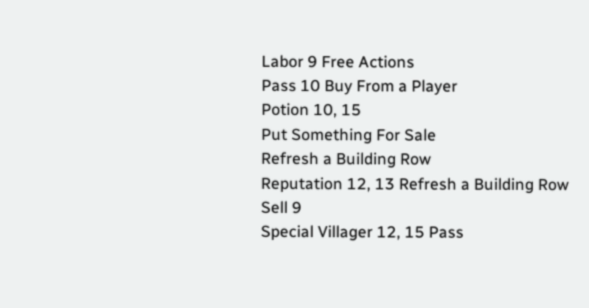Labor 9 Free Actions
Pass 10 Buy From a Player
Potion 10, 15
Put Something For Sale
Refresh a Building Row
Reputation 12, 13 Refresh a Building Row
Sell 9
Special Villager 12, 15 Pass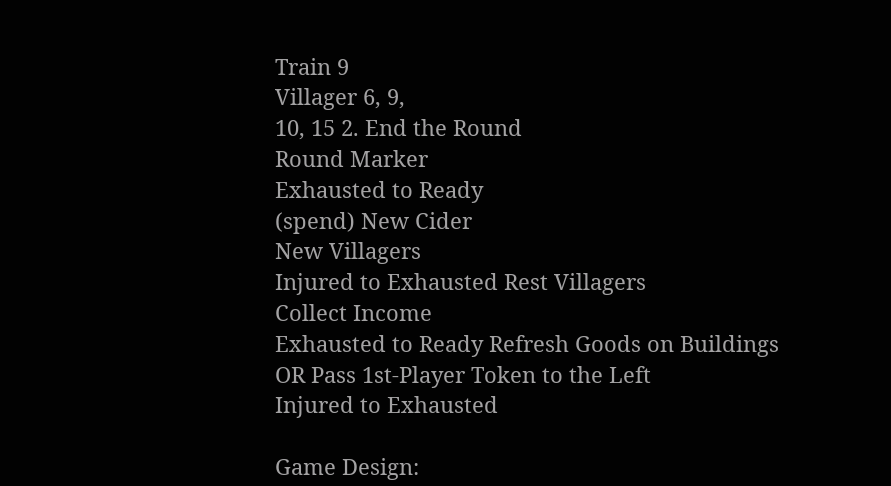Train 9
Villager 6, 9,
10, 15 2. End the Round
Round Marker
Exhausted to Ready
(spend) New Cider
New Villagers
Injured to Exhausted Rest Villagers
Collect Income
Exhausted to Ready Refresh Goods on Buildings
OR Pass 1st-Player Token to the Left
Injured to Exhausted

Game Design: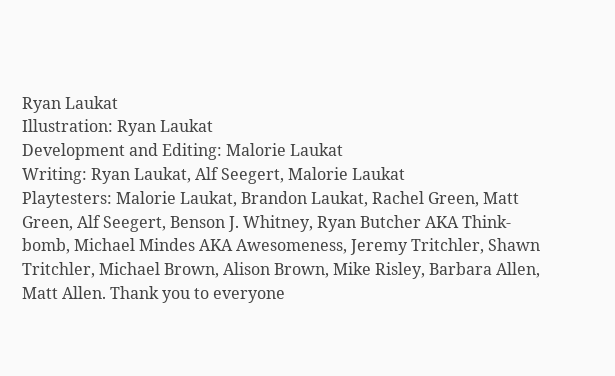Ryan Laukat
Illustration: Ryan Laukat
Development and Editing: Malorie Laukat
Writing: Ryan Laukat, Alf Seegert, Malorie Laukat
Playtesters: Malorie Laukat, Brandon Laukat, Rachel Green, Matt Green, Alf Seegert, Benson J. Whitney, Ryan Butcher AKA Think-
bomb, Michael Mindes AKA Awesomeness, Jeremy Tritchler, Shawn Tritchler, Michael Brown, Alison Brown, Mike Risley, Barbara Allen,
Matt Allen. Thank you to everyone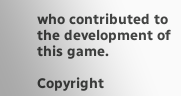who contributed to the development of this game.

Copyright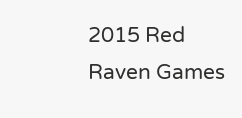2015 Red Raven Games